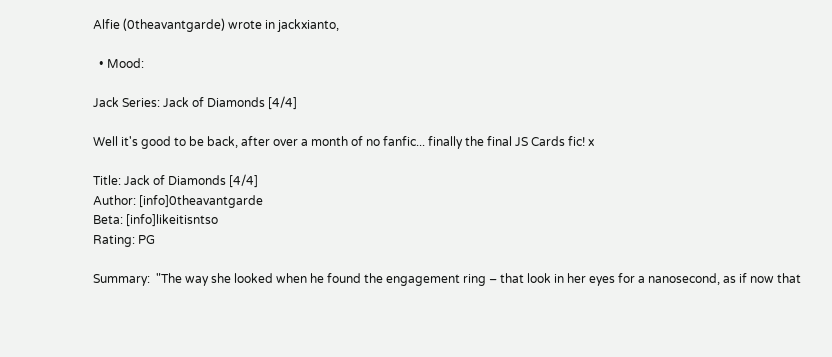Alfie (0theavantgarde) wrote in jackxianto,

  • Mood:

Jack Series: Jack of Diamonds [4/4]

Well it's good to be back, after over a month of no fanfic... finally the final JS Cards fic! x

Title: Jack of Diamonds [4/4]
Author: [info]0theavantgarde
Beta: [info]likeitisntso
Rating: PG

Summary:  "The way she looked when he found the engagement ring – that look in her eyes for a nanosecond, as if now that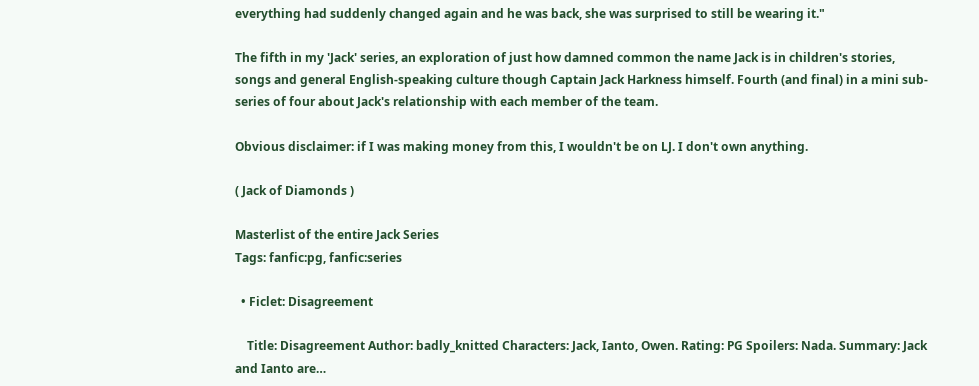everything had suddenly changed again and he was back, she was surprised to still be wearing it."

The fifth in my 'Jack' series, an exploration of just how damned common the name Jack is in children's stories, songs and general English-speaking culture though Captain Jack Harkness himself. Fourth (and final) in a mini sub-series of four about Jack's relationship with each member of the team.

Obvious disclaimer: if I was making money from this, I wouldn't be on LJ. I don't own anything.

( Jack of Diamonds )

Masterlist of the entire Jack Series
Tags: fanfic:pg, fanfic:series

  • Ficlet: Disagreement

    Title: Disagreement Author: badly_knitted Characters: Jack, Ianto, Owen. Rating: PG Spoilers: Nada. Summary: Jack and Ianto are…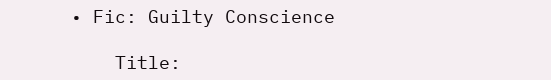• Fic: Guilty Conscience

    Title: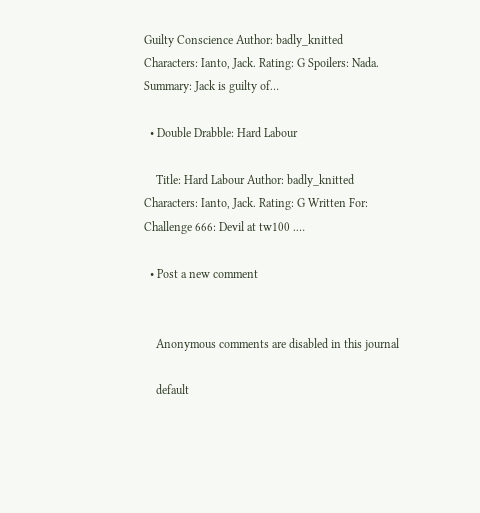Guilty Conscience Author: badly_knitted Characters: Ianto, Jack. Rating: G Spoilers: Nada. Summary: Jack is guilty of…

  • Double Drabble: Hard Labour

    Title: Hard Labour Author: badly_knitted Characters: Ianto, Jack. Rating: G Written For: Challenge 666: Devil at tw100 .…

  • Post a new comment


    Anonymous comments are disabled in this journal

    default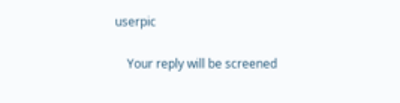userpic

    Your reply will be screened